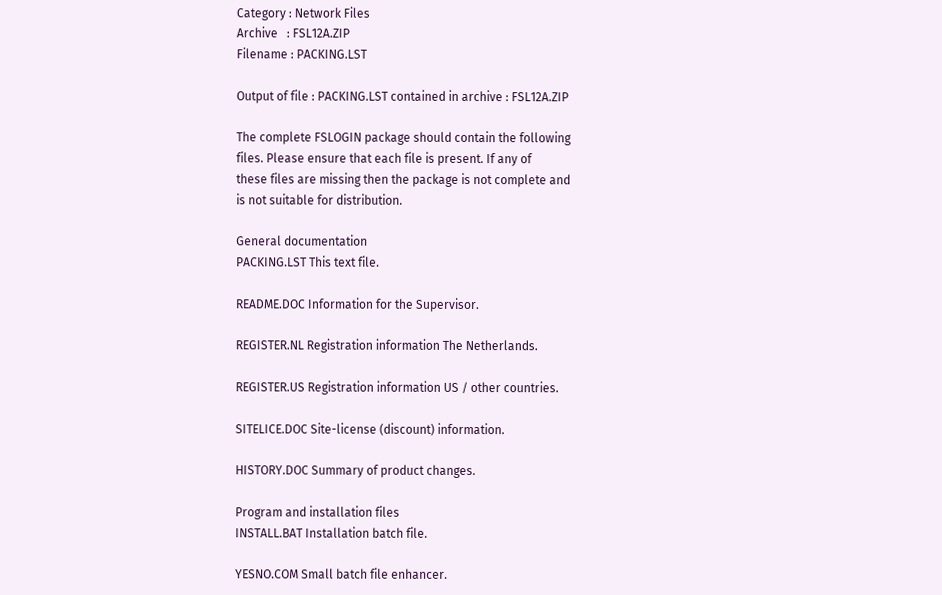Category : Network Files
Archive   : FSL12A.ZIP
Filename : PACKING.LST

Output of file : PACKING.LST contained in archive : FSL12A.ZIP

The complete FSLOGIN package should contain the following
files. Please ensure that each file is present. If any of
these files are missing then the package is not complete and
is not suitable for distribution.

General documentation
PACKING.LST This text file.

README.DOC Information for the Supervisor.

REGISTER.NL Registration information The Netherlands.

REGISTER.US Registration information US / other countries.

SITELICE.DOC Site-license (discount) information.

HISTORY.DOC Summary of product changes.

Program and installation files
INSTALL.BAT Installation batch file.

YESNO.COM Small batch file enhancer.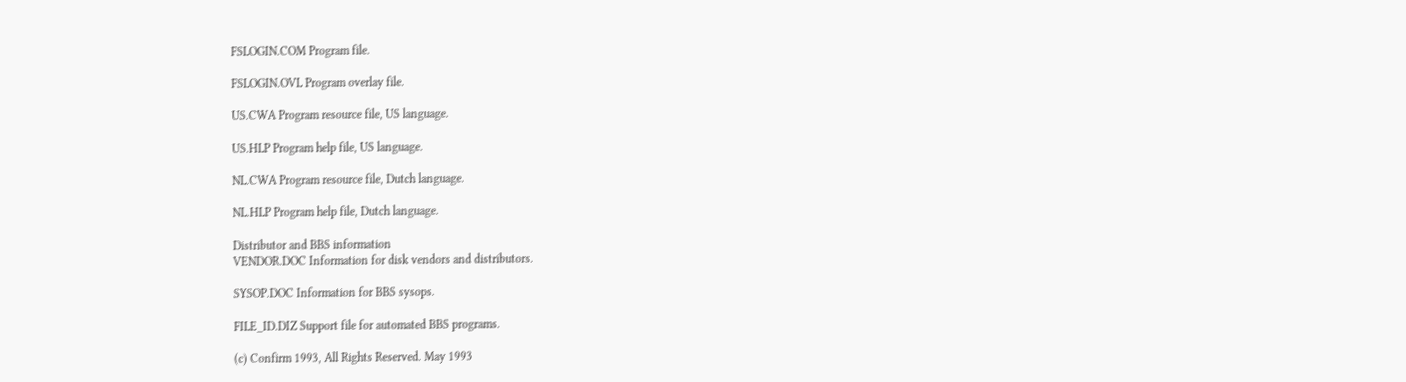FSLOGIN.COM Program file.

FSLOGIN.OVL Program overlay file.

US.CWA Program resource file, US language.

US.HLP Program help file, US language.

NL.CWA Program resource file, Dutch language.

NL.HLP Program help file, Dutch language.

Distributor and BBS information
VENDOR.DOC Information for disk vendors and distributors.

SYSOP.DOC Information for BBS sysops.

FILE_ID.DIZ Support file for automated BBS programs.

(c) Confirm 1993, All Rights Reserved. May 1993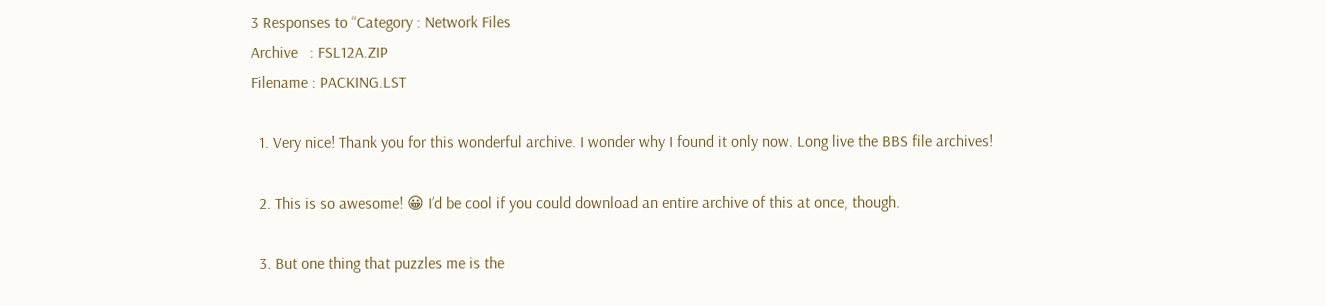3 Responses to “Category : Network Files
Archive   : FSL12A.ZIP
Filename : PACKING.LST

  1. Very nice! Thank you for this wonderful archive. I wonder why I found it only now. Long live the BBS file archives!

  2. This is so awesome! 😀 I’d be cool if you could download an entire archive of this at once, though.

  3. But one thing that puzzles me is the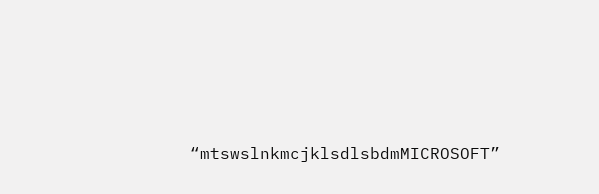“mtswslnkmcjklsdlsbdmMICROSOFT”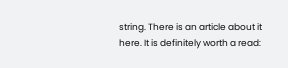string. There is an article about it here. It is definitely worth a read: